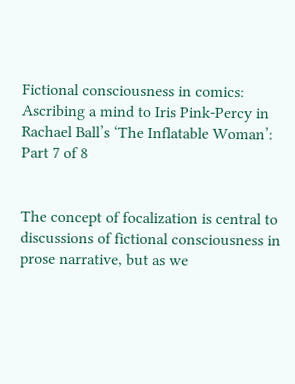Fictional consciousness in comics: Ascribing a mind to Iris Pink-Percy in Rachael Ball’s ‘The Inflatable Woman’: Part 7 of 8


The concept of focalization is central to discussions of fictional consciousness in prose narrative, but as we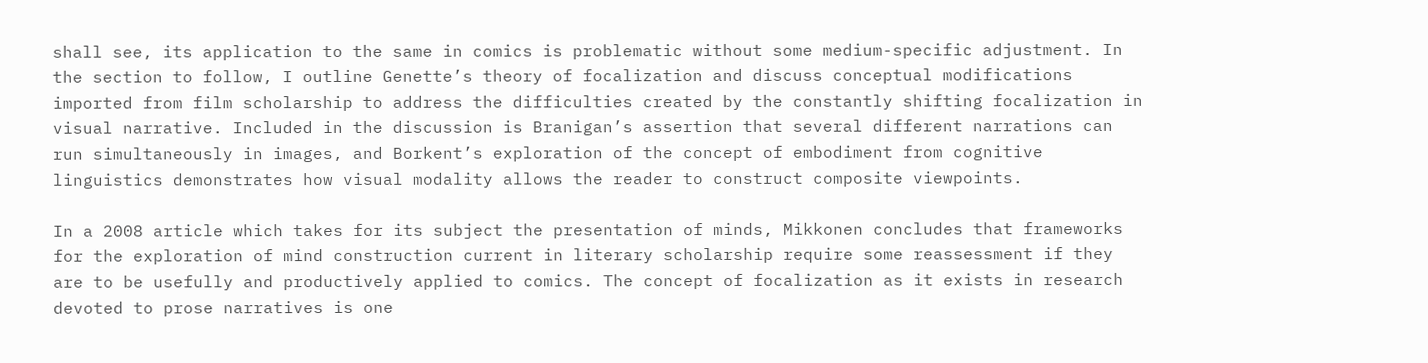shall see, its application to the same in comics is problematic without some medium-specific adjustment. In the section to follow, I outline Genette’s theory of focalization and discuss conceptual modifications imported from film scholarship to address the difficulties created by the constantly shifting focalization in visual narrative. Included in the discussion is Branigan’s assertion that several different narrations can run simultaneously in images, and Borkent’s exploration of the concept of embodiment from cognitive linguistics demonstrates how visual modality allows the reader to construct composite viewpoints.

In a 2008 article which takes for its subject the presentation of minds, Mikkonen concludes that frameworks for the exploration of mind construction current in literary scholarship require some reassessment if they are to be usefully and productively applied to comics. The concept of focalization as it exists in research devoted to prose narratives is one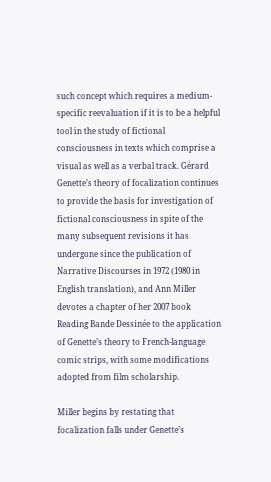such concept which requires a medium-specific reevaluation if it is to be a helpful tool in the study of fictional consciousness in texts which comprise a visual as well as a verbal track. Gérard Genette’s theory of focalization continues to provide the basis for investigation of fictional consciousness in spite of the many subsequent revisions it has undergone since the publication of Narrative Discourses in 1972 (1980 in English translation), and Ann Miller devotes a chapter of her 2007 book Reading Bande Dessinée to the application of Genette’s theory to French-language comic strips, with some modifications adopted from film scholarship.

Miller begins by restating that focalization falls under Genette’s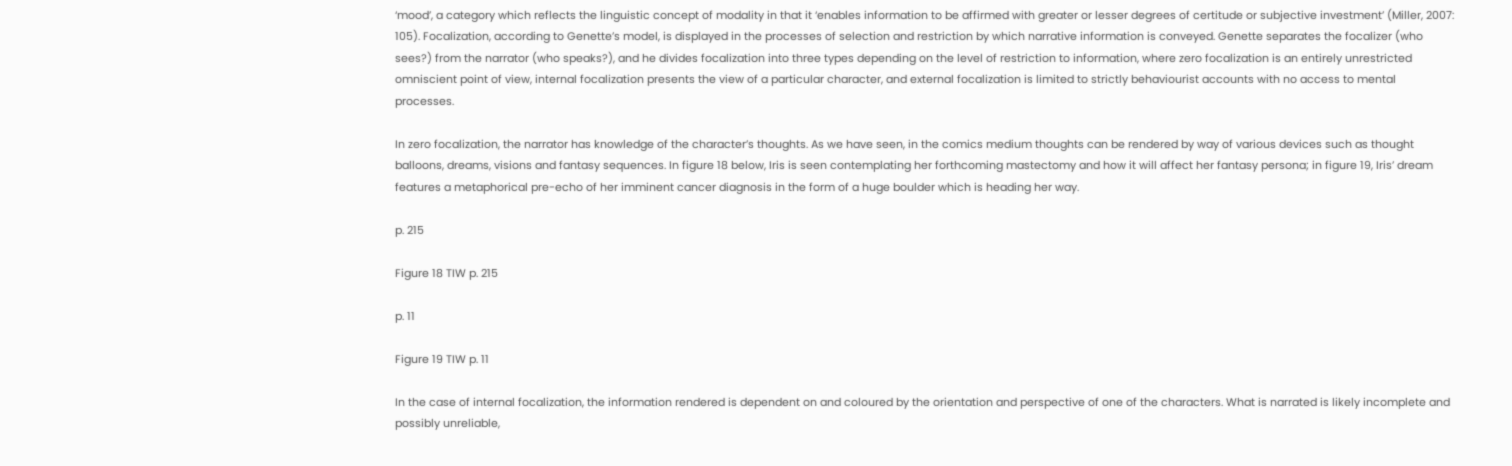‘mood’, a category which reflects the linguistic concept of modality in that it ‘enables information to be affirmed with greater or lesser degrees of certitude or subjective investment’ (Miller, 2007: 105). Focalization, according to Genette’s model, is displayed in the processes of selection and restriction by which narrative information is conveyed. Genette separates the focalizer (who sees?) from the narrator (who speaks?), and he divides focalization into three types depending on the level of restriction to information, where zero focalization is an entirely unrestricted omniscient point of view, internal focalization presents the view of a particular character, and external focalization is limited to strictly behaviourist accounts with no access to mental processes.

In zero focalization, the narrator has knowledge of the character’s thoughts. As we have seen, in the comics medium thoughts can be rendered by way of various devices such as thought balloons, dreams, visions and fantasy sequences. In figure 18 below, Iris is seen contemplating her forthcoming mastectomy and how it will affect her fantasy persona; in figure 19, Iris’ dream features a metaphorical pre-echo of her imminent cancer diagnosis in the form of a huge boulder which is heading her way.

p. 215

Figure 18 TIW p. 215

p. 11

Figure 19 TIW p. 11

In the case of internal focalization, the information rendered is dependent on and coloured by the orientation and perspective of one of the characters. What is narrated is likely incomplete and possibly unreliable,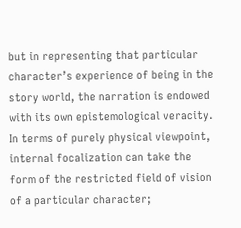but in representing that particular character’s experience of being in the story world, the narration is endowed with its own epistemological veracity. In terms of purely physical viewpoint, internal focalization can take the form of the restricted field of vision of a particular character;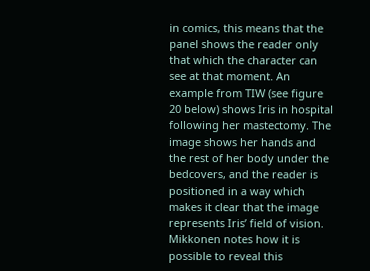in comics, this means that the panel shows the reader only that which the character can see at that moment. An example from TIW (see figure 20 below) shows Iris in hospital following her mastectomy. The image shows her hands and the rest of her body under the bedcovers, and the reader is positioned in a way which makes it clear that the image represents Iris’ field of vision. Mikkonen notes how it is possible to reveal this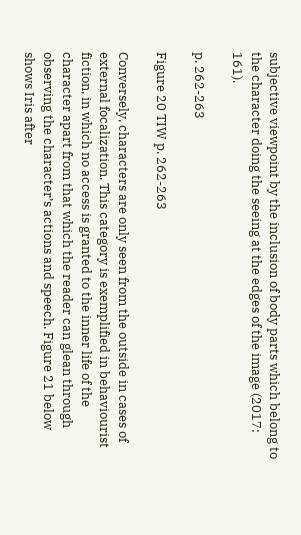subjective viewpoint by the inclusion of body parts which belong to the character doing the seeing at the edges of the image (2017: 161).

p. 262-263

Figure 20 TIW p. 262-263

Conversely, characters are only seen from the outside in cases of external focalization. This category is exemplified in behaviourist fiction, in which no access is granted to the inner life of the character apart from that which the reader can glean through observing the character’s actions and speech. Figure 21 below shows Iris after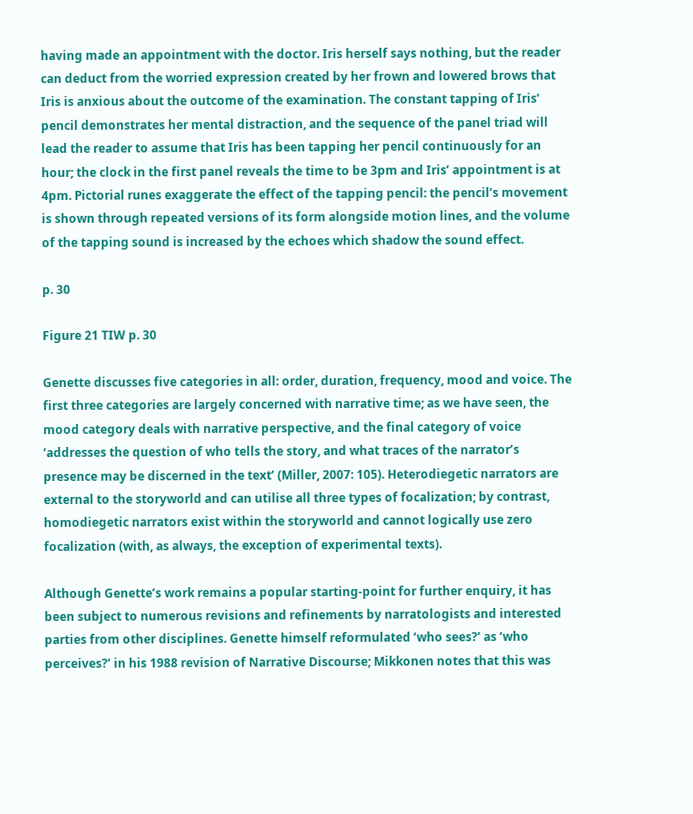having made an appointment with the doctor. Iris herself says nothing, but the reader can deduct from the worried expression created by her frown and lowered brows that Iris is anxious about the outcome of the examination. The constant tapping of Iris’ pencil demonstrates her mental distraction, and the sequence of the panel triad will lead the reader to assume that Iris has been tapping her pencil continuously for an hour; the clock in the first panel reveals the time to be 3pm and Iris’ appointment is at 4pm. Pictorial runes exaggerate the effect of the tapping pencil: the pencil’s movement is shown through repeated versions of its form alongside motion lines, and the volume of the tapping sound is increased by the echoes which shadow the sound effect.

p. 30

Figure 21 TIW p. 30

Genette discusses five categories in all: order, duration, frequency, mood and voice. The first three categories are largely concerned with narrative time; as we have seen, the mood category deals with narrative perspective, and the final category of voice ‘addresses the question of who tells the story, and what traces of the narrator’s presence may be discerned in the text’ (Miller, 2007: 105). Heterodiegetic narrators are external to the storyworld and can utilise all three types of focalization; by contrast, homodiegetic narrators exist within the storyworld and cannot logically use zero focalization (with, as always, the exception of experimental texts).

Although Genette’s work remains a popular starting-point for further enquiry, it has been subject to numerous revisions and refinements by narratologists and interested parties from other disciplines. Genette himself reformulated ‘who sees?’ as ‘who perceives?’ in his 1988 revision of Narrative Discourse; Mikkonen notes that this was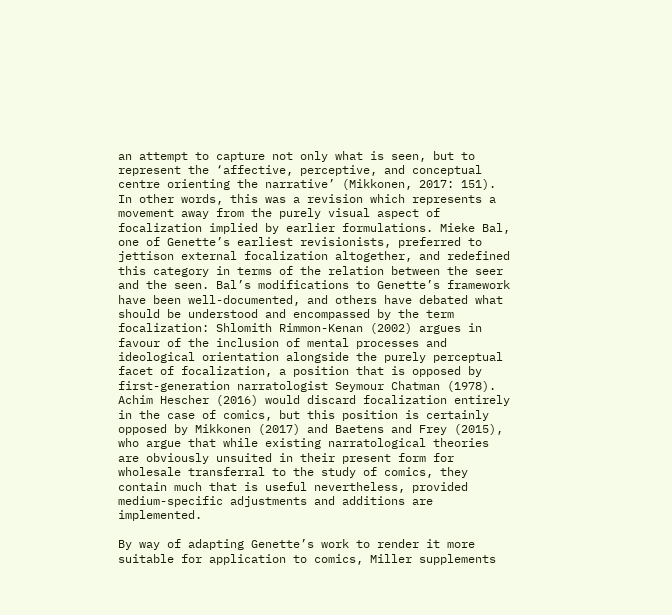an attempt to capture not only what is seen, but to represent the ‘affective, perceptive, and conceptual centre orienting the narrative’ (Mikkonen, 2017: 151). In other words, this was a revision which represents a movement away from the purely visual aspect of focalization implied by earlier formulations. Mieke Bal, one of Genette’s earliest revisionists, preferred to jettison external focalization altogether, and redefined this category in terms of the relation between the seer and the seen. Bal’s modifications to Genette’s framework have been well-documented, and others have debated what should be understood and encompassed by the term focalization: Shlomith Rimmon-Kenan (2002) argues in favour of the inclusion of mental processes and ideological orientation alongside the purely perceptual facet of focalization, a position that is opposed by first-generation narratologist Seymour Chatman (1978). Achim Hescher (2016) would discard focalization entirely in the case of comics, but this position is certainly opposed by Mikkonen (2017) and Baetens and Frey (2015), who argue that while existing narratological theories are obviously unsuited in their present form for wholesale transferral to the study of comics, they contain much that is useful nevertheless, provided medium-specific adjustments and additions are implemented.

By way of adapting Genette’s work to render it more suitable for application to comics, Miller supplements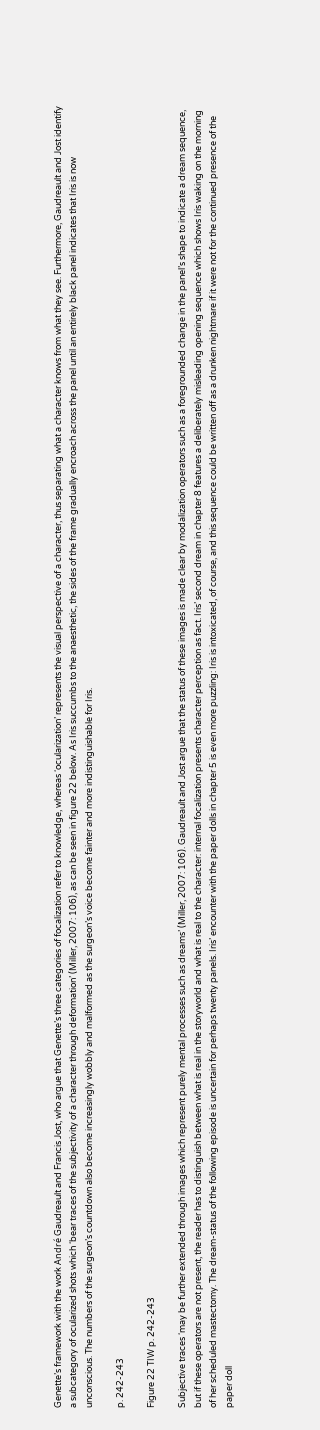Genette’s framework with the work André Gaudreault and Francis Jost, who argue that Genette’s three categories of focalization refer to knowledge, whereas ‘ocularization’ represents the visual perspective of a character, thus separating what a character knows from what they see. Furthermore, Gaudreault and Jost identify a subcategory of ocularized shots which ‘bear traces of the subjectivity of a character through deformation’ (Miller, 2007: 106), as can be seen in figure 22 below. As Iris succumbs to the anaesthetic, the sides of the frame gradually encroach across the panel until an entirely black panel indicates that Iris is now unconscious. The numbers of the surgeon’s countdown also become increasingly wobbly and malformed as the surgeon’s voice become fainter and more indistinguishable for Iris.

p. 242-243

Figure 22 TIW p. 242-243

Subjective traces ‘may be further extended through images which represent purely mental processes such as dreams’ (Miller, 2007: 106). Gaudreault and Jost argue that the status of these images is made clear by modalization operators such as a foregrounded change in the panel’s shape to indicate a dream sequence, but if these operators are not present, the reader has to distinguish between what is real in the storyworld and what is real to the character: internal focalization presents character perception as fact. Iris’ second dream in chapter 8 features a deliberately misleading opening sequence which shows Iris waking on the morning of her scheduled mastectomy. The dream-status of the following episode is uncertain for perhaps twenty panels. Iris’ encounter with the paper dolls in chapter 5 is even more puzzling: Iris is intoxicated, of course, and this sequence could be written off as a drunken nightmare if it were not for the continued presence of the paper doll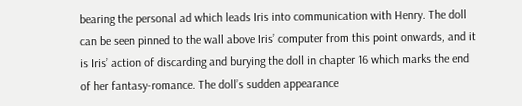bearing the personal ad which leads Iris into communication with Henry. The doll can be seen pinned to the wall above Iris’ computer from this point onwards, and it is Iris’ action of discarding and burying the doll in chapter 16 which marks the end of her fantasy-romance. The doll’s sudden appearance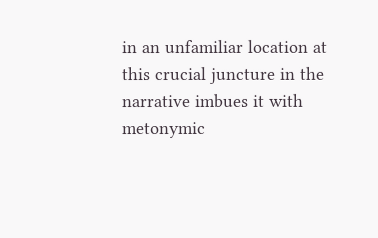in an unfamiliar location at this crucial juncture in the narrative imbues it with metonymic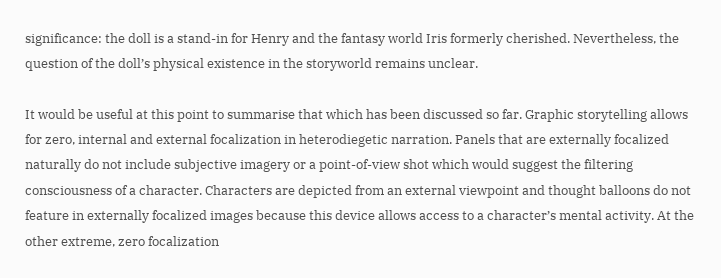significance: the doll is a stand-in for Henry and the fantasy world Iris formerly cherished. Nevertheless, the question of the doll’s physical existence in the storyworld remains unclear.

It would be useful at this point to summarise that which has been discussed so far. Graphic storytelling allows for zero, internal and external focalization in heterodiegetic narration. Panels that are externally focalized naturally do not include subjective imagery or a point-of-view shot which would suggest the filtering consciousness of a character. Characters are depicted from an external viewpoint and thought balloons do not feature in externally focalized images because this device allows access to a character’s mental activity. At the other extreme, zero focalization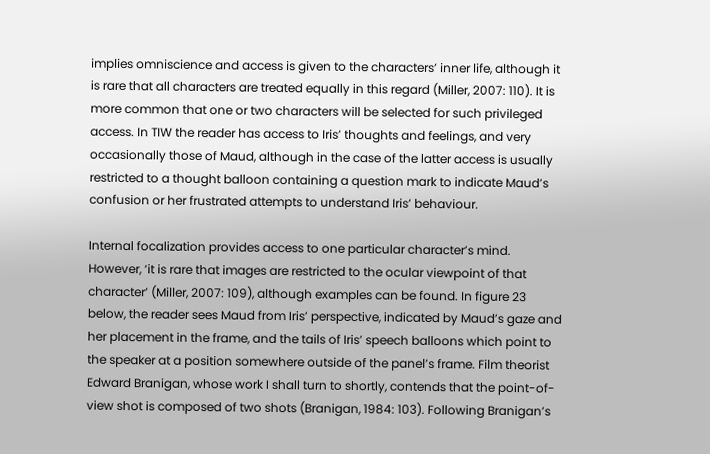implies omniscience and access is given to the characters’ inner life, although it is rare that all characters are treated equally in this regard (Miller, 2007: 110). It is more common that one or two characters will be selected for such privileged access. In TIW the reader has access to Iris’ thoughts and feelings, and very occasionally those of Maud, although in the case of the latter access is usually restricted to a thought balloon containing a question mark to indicate Maud’s confusion or her frustrated attempts to understand Iris’ behaviour.

Internal focalization provides access to one particular character’s mind. However, ‘it is rare that images are restricted to the ocular viewpoint of that character’ (Miller, 2007: 109), although examples can be found. In figure 23 below, the reader sees Maud from Iris’ perspective, indicated by Maud’s gaze and her placement in the frame, and the tails of Iris’ speech balloons which point to the speaker at a position somewhere outside of the panel’s frame. Film theorist Edward Branigan, whose work I shall turn to shortly, contends that the point-of-view shot is composed of two shots (Branigan, 1984: 103). Following Branigan’s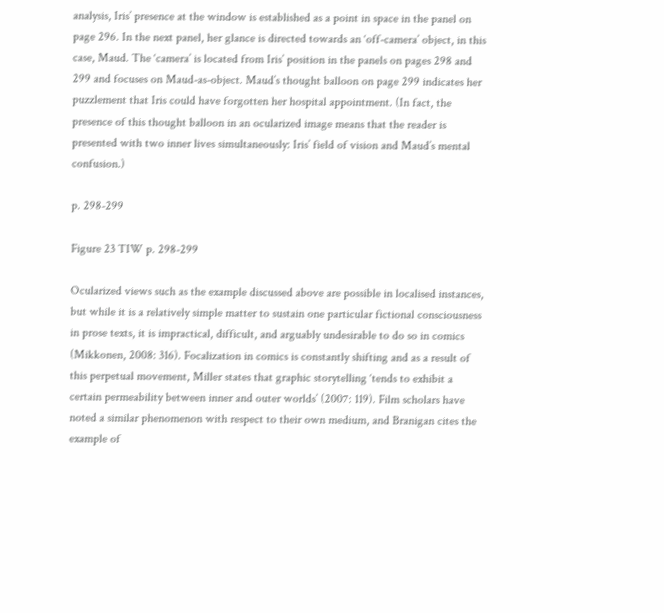analysis, Iris’ presence at the window is established as a point in space in the panel on page 296. In the next panel, her glance is directed towards an ‘off-camera’ object, in this case, Maud. The ‘camera’ is located from Iris’ position in the panels on pages 298 and 299 and focuses on Maud-as-object. Maud’s thought balloon on page 299 indicates her puzzlement that Iris could have forgotten her hospital appointment. (In fact, the presence of this thought balloon in an ocularized image means that the reader is presented with two inner lives simultaneously: Iris’ field of vision and Maud’s mental confusion.)

p. 298-299

Figure 23 TIW p. 298-299

Ocularized views such as the example discussed above are possible in localised instances, but while it is a relatively simple matter to sustain one particular fictional consciousness in prose texts, it is impractical, difficult, and arguably undesirable to do so in comics (Mikkonen, 2008: 316). Focalization in comics is constantly shifting and as a result of this perpetual movement, Miller states that graphic storytelling ‘tends to exhibit a certain permeability between inner and outer worlds’ (2007: 119). Film scholars have noted a similar phenomenon with respect to their own medium, and Branigan cites the example of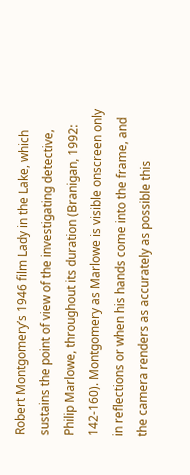Robert Montgomery’s 1946 film Lady in the Lake, which sustains the point of view of the investigating detective, Philip Marlowe, throughout its duration (Branigan, 1992: 142-160). Montgomery as Marlowe is visible onscreen only in reflections or when his hands come into the frame, and the camera renders as accurately as possible this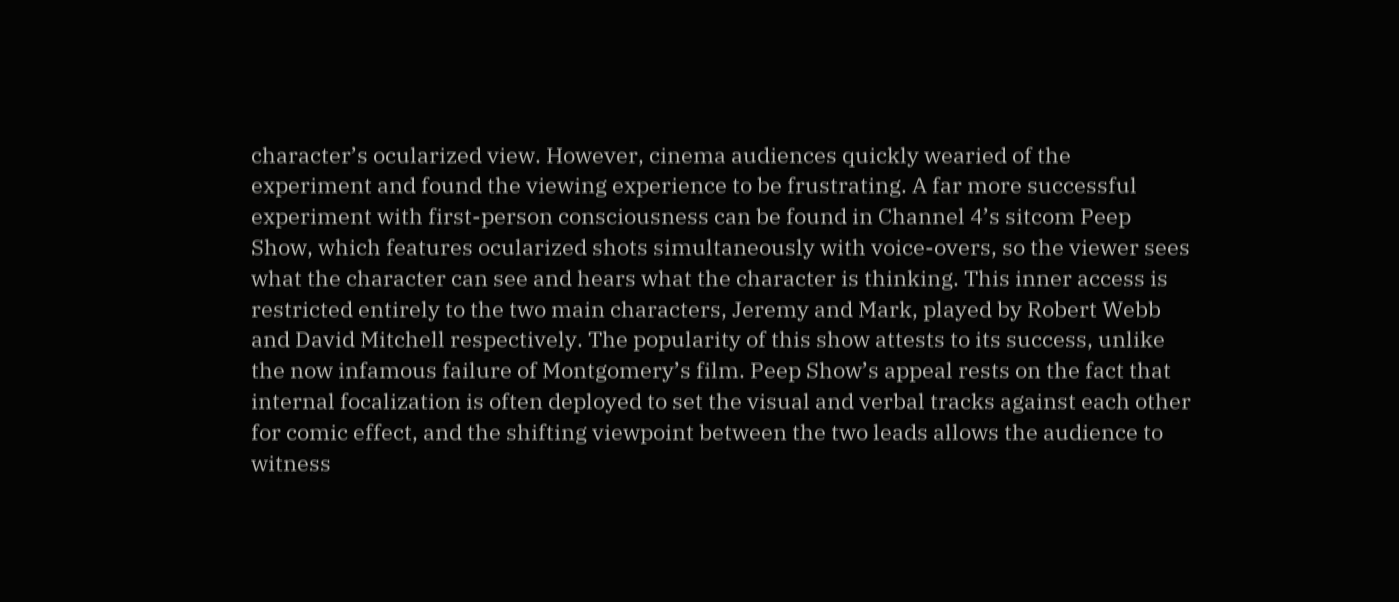character’s ocularized view. However, cinema audiences quickly wearied of the experiment and found the viewing experience to be frustrating. A far more successful experiment with first-person consciousness can be found in Channel 4’s sitcom Peep Show, which features ocularized shots simultaneously with voice-overs, so the viewer sees what the character can see and hears what the character is thinking. This inner access is restricted entirely to the two main characters, Jeremy and Mark, played by Robert Webb and David Mitchell respectively. The popularity of this show attests to its success, unlike the now infamous failure of Montgomery’s film. Peep Show’s appeal rests on the fact that internal focalization is often deployed to set the visual and verbal tracks against each other for comic effect, and the shifting viewpoint between the two leads allows the audience to witness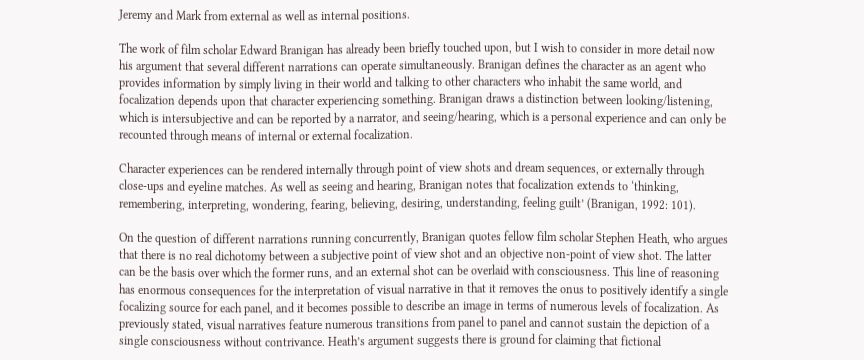Jeremy and Mark from external as well as internal positions.

The work of film scholar Edward Branigan has already been briefly touched upon, but I wish to consider in more detail now his argument that several different narrations can operate simultaneously. Branigan defines the character as an agent who provides information by simply living in their world and talking to other characters who inhabit the same world, and focalization depends upon that character experiencing something. Branigan draws a distinction between looking/listening, which is intersubjective and can be reported by a narrator, and seeing/hearing, which is a personal experience and can only be recounted through means of internal or external focalization.

Character experiences can be rendered internally through point of view shots and dream sequences, or externally through close-ups and eyeline matches. As well as seeing and hearing, Branigan notes that focalization extends to ‘thinking, remembering, interpreting, wondering, fearing, believing, desiring, understanding, feeling guilt’ (Branigan, 1992: 101).

On the question of different narrations running concurrently, Branigan quotes fellow film scholar Stephen Heath, who argues that there is no real dichotomy between a subjective point of view shot and an objective non-point of view shot. The latter can be the basis over which the former runs, and an external shot can be overlaid with consciousness. This line of reasoning has enormous consequences for the interpretation of visual narrative in that it removes the onus to positively identify a single focalizing source for each panel, and it becomes possible to describe an image in terms of numerous levels of focalization. As previously stated, visual narratives feature numerous transitions from panel to panel and cannot sustain the depiction of a single consciousness without contrivance. Heath’s argument suggests there is ground for claiming that fictional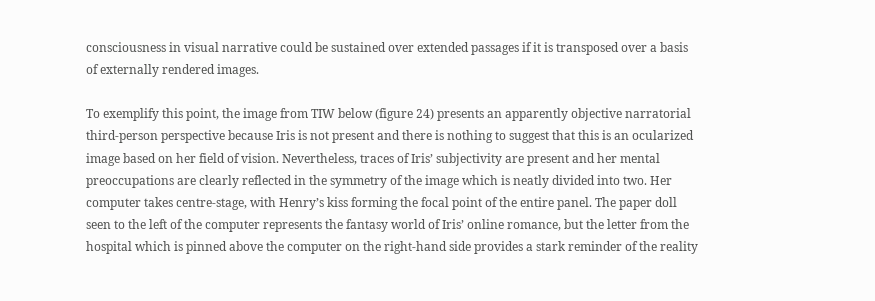consciousness in visual narrative could be sustained over extended passages if it is transposed over a basis of externally rendered images.

To exemplify this point, the image from TIW below (figure 24) presents an apparently objective narratorial third-person perspective because Iris is not present and there is nothing to suggest that this is an ocularized image based on her field of vision. Nevertheless, traces of Iris’ subjectivity are present and her mental preoccupations are clearly reflected in the symmetry of the image which is neatly divided into two. Her computer takes centre-stage, with Henry’s kiss forming the focal point of the entire panel. The paper doll seen to the left of the computer represents the fantasy world of Iris’ online romance, but the letter from the hospital which is pinned above the computer on the right-hand side provides a stark reminder of the reality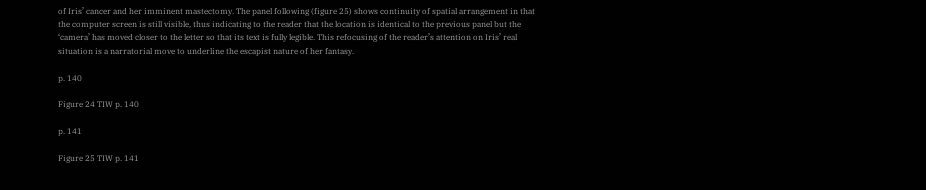of Iris’ cancer and her imminent mastectomy. The panel following (figure 25) shows continuity of spatial arrangement in that the computer screen is still visible, thus indicating to the reader that the location is identical to the previous panel but the ‘camera’ has moved closer to the letter so that its text is fully legible. This refocusing of the reader’s attention on Iris’ real situation is a narratorial move to underline the escapist nature of her fantasy.

p. 140

Figure 24 TIW p. 140

p. 141

Figure 25 TIW p. 141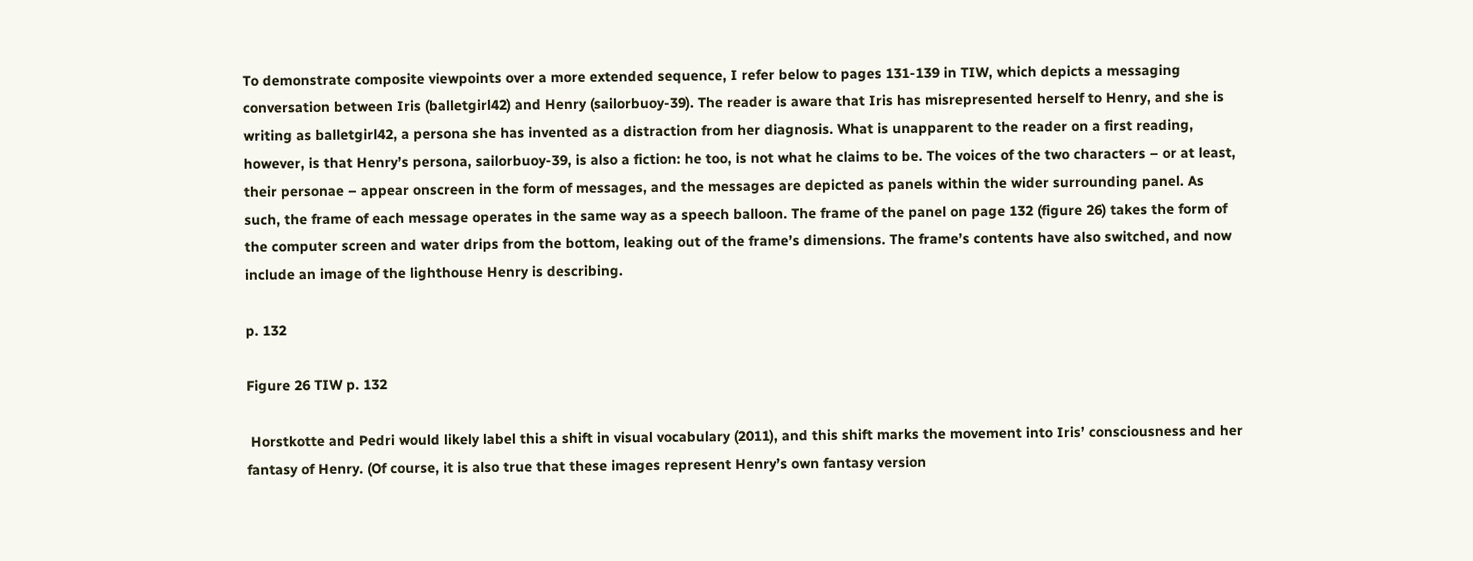To demonstrate composite viewpoints over a more extended sequence, I refer below to pages 131-139 in TIW, which depicts a messaging conversation between Iris (balletgirl42) and Henry (sailorbuoy-39). The reader is aware that Iris has misrepresented herself to Henry, and she is writing as balletgirl42, a persona she has invented as a distraction from her diagnosis. What is unapparent to the reader on a first reading, however, is that Henry’s persona, sailorbuoy-39, is also a fiction: he too, is not what he claims to be. The voices of the two characters – or at least, their personae – appear onscreen in the form of messages, and the messages are depicted as panels within the wider surrounding panel. As such, the frame of each message operates in the same way as a speech balloon. The frame of the panel on page 132 (figure 26) takes the form of the computer screen and water drips from the bottom, leaking out of the frame’s dimensions. The frame’s contents have also switched, and now include an image of the lighthouse Henry is describing.

p. 132

Figure 26 TIW p. 132

 Horstkotte and Pedri would likely label this a shift in visual vocabulary (2011), and this shift marks the movement into Iris’ consciousness and her fantasy of Henry. (Of course, it is also true that these images represent Henry’s own fantasy version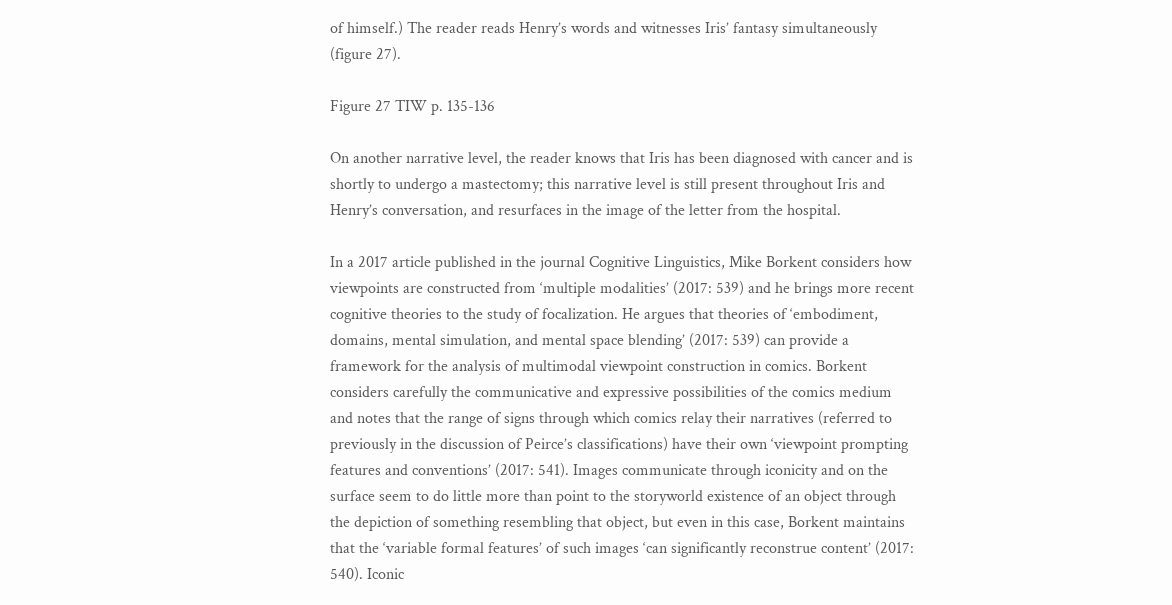of himself.) The reader reads Henry’s words and witnesses Iris’ fantasy simultaneously (figure 27).

Figure 27 TIW p. 135-136

On another narrative level, the reader knows that Iris has been diagnosed with cancer and is shortly to undergo a mastectomy; this narrative level is still present throughout Iris and Henry’s conversation, and resurfaces in the image of the letter from the hospital.

In a 2017 article published in the journal Cognitive Linguistics, Mike Borkent considers how viewpoints are constructed from ‘multiple modalities’ (2017: 539) and he brings more recent cognitive theories to the study of focalization. He argues that theories of ‘embodiment, domains, mental simulation, and mental space blending’ (2017: 539) can provide a framework for the analysis of multimodal viewpoint construction in comics. Borkent considers carefully the communicative and expressive possibilities of the comics medium and notes that the range of signs through which comics relay their narratives (referred to previously in the discussion of Peirce’s classifications) have their own ‘viewpoint prompting features and conventions’ (2017: 541). Images communicate through iconicity and on the surface seem to do little more than point to the storyworld existence of an object through the depiction of something resembling that object, but even in this case, Borkent maintains that the ‘variable formal features’ of such images ‘can significantly reconstrue content’ (2017: 540). Iconic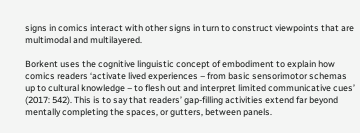signs in comics interact with other signs in turn to construct viewpoints that are multimodal and multilayered.

Borkent uses the cognitive linguistic concept of embodiment to explain how comics readers ‘activate lived experiences – from basic sensorimotor schemas up to cultural knowledge – to flesh out and interpret limited communicative cues’ (2017: 542). This is to say that readers’ gap-filling activities extend far beyond mentally completing the spaces, or gutters, between panels.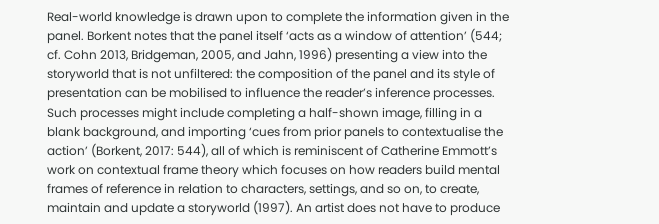Real-world knowledge is drawn upon to complete the information given in the panel. Borkent notes that the panel itself ‘acts as a window of attention’ (544; cf. Cohn 2013, Bridgeman, 2005, and Jahn, 1996) presenting a view into the storyworld that is not unfiltered: the composition of the panel and its style of presentation can be mobilised to influence the reader’s inference processes. Such processes might include completing a half-shown image, filling in a blank background, and importing ‘cues from prior panels to contextualise the action’ (Borkent, 2017: 544), all of which is reminiscent of Catherine Emmott’s work on contextual frame theory which focuses on how readers build mental frames of reference in relation to characters, settings, and so on, to create, maintain and update a storyworld (1997). An artist does not have to produce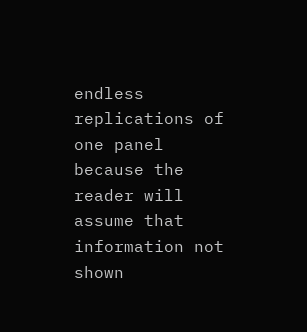endless replications of one panel because the reader will assume that information not shown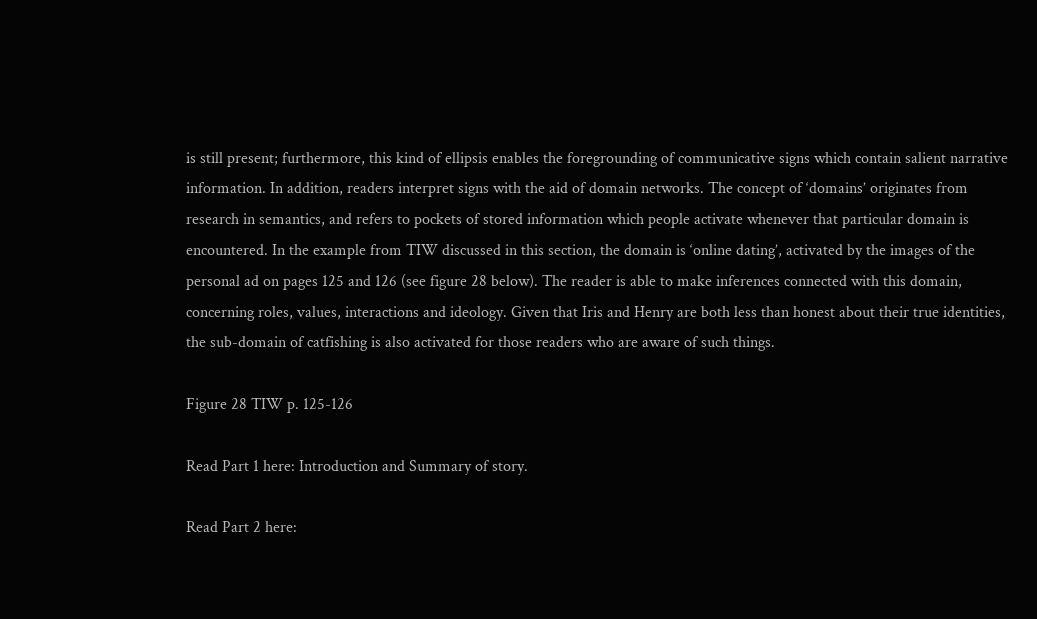is still present; furthermore, this kind of ellipsis enables the foregrounding of communicative signs which contain salient narrative information. In addition, readers interpret signs with the aid of domain networks. The concept of ‘domains’ originates from research in semantics, and refers to pockets of stored information which people activate whenever that particular domain is encountered. In the example from TIW discussed in this section, the domain is ‘online dating’, activated by the images of the personal ad on pages 125 and 126 (see figure 28 below). The reader is able to make inferences connected with this domain, concerning roles, values, interactions and ideology. Given that Iris and Henry are both less than honest about their true identities, the sub-domain of catfishing is also activated for those readers who are aware of such things.

Figure 28 TIW p. 125-126

Read Part 1 here: Introduction and Summary of story.

Read Part 2 here: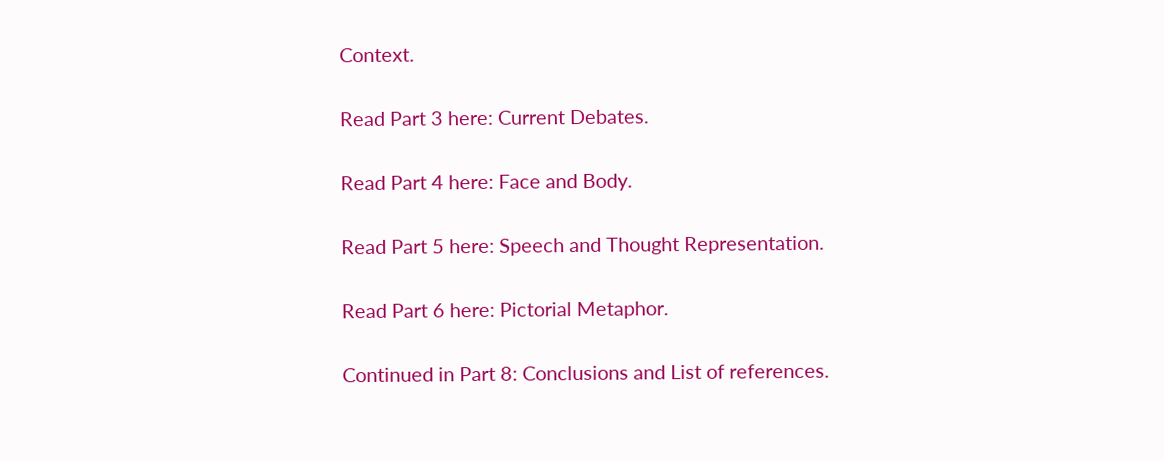Context.

Read Part 3 here: Current Debates.

Read Part 4 here: Face and Body.

Read Part 5 here: Speech and Thought Representation.

Read Part 6 here: Pictorial Metaphor.

Continued in Part 8: Conclusions and List of references.